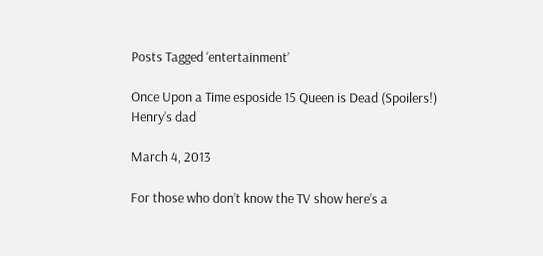Posts Tagged ‘entertainment’

Once Upon a Time esposide 15 Queen is Dead (Spoilers!) Henry’s dad

March 4, 2013

For those who don’t know the TV show here’s a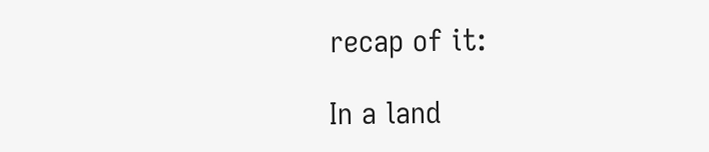recap of it:

In a land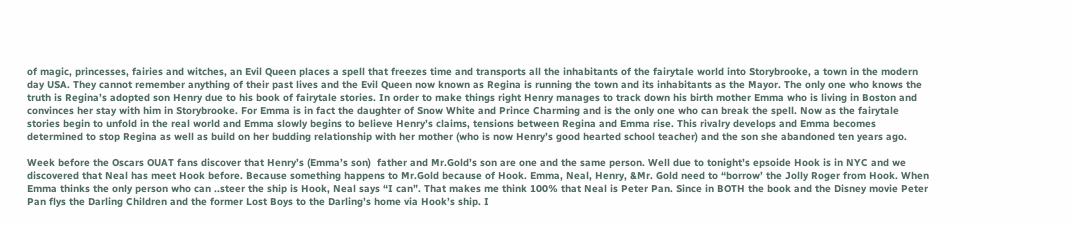of magic, princesses, fairies and witches, an Evil Queen places a spell that freezes time and transports all the inhabitants of the fairytale world into Storybrooke, a town in the modern day USA. They cannot remember anything of their past lives and the Evil Queen now known as Regina is running the town and its inhabitants as the Mayor. The only one who knows the truth is Regina’s adopted son Henry due to his book of fairytale stories. In order to make things right Henry manages to track down his birth mother Emma who is living in Boston and convinces her stay with him in Storybrooke. For Emma is in fact the daughter of Snow White and Prince Charming and is the only one who can break the spell. Now as the fairytale stories begin to unfold in the real world and Emma slowly begins to believe Henry’s claims, tensions between Regina and Emma rise. This rivalry develops and Emma becomes determined to stop Regina as well as build on her budding relationship with her mother (who is now Henry’s good hearted school teacher) and the son she abandoned ten years ago.

Week before the Oscars OUAT fans discover that Henry’s (Emma’s son)  father and Mr.Gold’s son are one and the same person. Well due to tonight’s epsoide Hook is in NYC and we discovered that Neal has meet Hook before. Because something happens to Mr.Gold because of Hook. Emma, Neal, Henry, &Mr. Gold need to “borrow’ the Jolly Roger from Hook. When Emma thinks the only person who can ..steer the ship is Hook, Neal says “I can”. That makes me think 100% that Neal is Peter Pan. Since in BOTH the book and the Disney movie Peter Pan flys the Darling Children and the former Lost Boys to the Darling’s home via Hook’s ship. I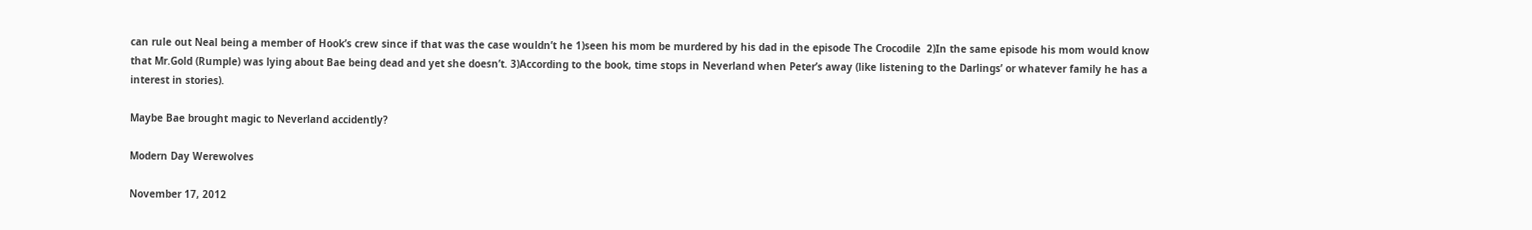can rule out Neal being a member of Hook’s crew since if that was the case wouldn’t he 1)seen his mom be murdered by his dad in the episode The Crocodile  2)In the same episode his mom would know that Mr.Gold (Rumple) was lying about Bae being dead and yet she doesn’t. 3)According to the book, time stops in Neverland when Peter’s away (like listening to the Darlings’ or whatever family he has a interest in stories).

Maybe Bae brought magic to Neverland accidently?

Modern Day Werewolves

November 17, 2012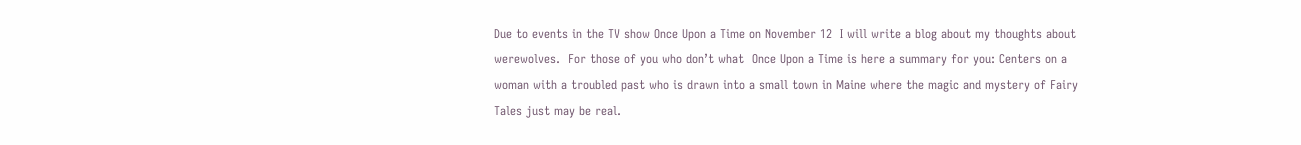Due to events in the TV show Once Upon a Time on November 12  I will write a blog about my thoughts about werewolves.  For those of you who don’t what  Once Upon a Time is here a summary for you: Centers on a woman with a troubled past who is drawn into a small town in Maine where the magic and mystery of Fairy Tales just may be real.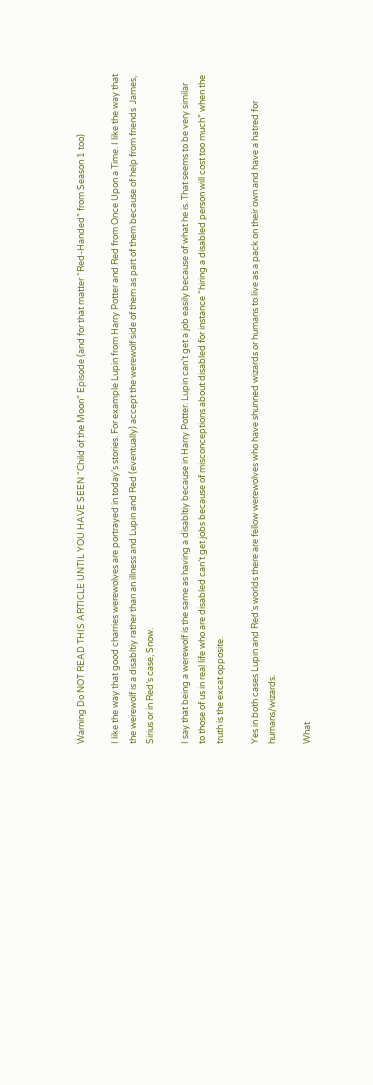Warning Do NOT READ THIS ARTICLE UNTIL YOU HAVE SEEN “Child of the Moon” Episode (and for that matter “Red-Handed” from Season 1 too)

I like the way that good charries werewolves are portrayed in today’s stories. For example Lupin from Harry Potter and Red from Once Upon a Time. I like the way that the werewolf is a disabltiy rather than an illness and Lupin and Red (eventually) accept the werewolf side of them as part of them because of help from friends  James, Sirius or in Red’s case, Snow.

I say that being a werewolf is the same as having a disabltiy because in Harry Potter. Lupin can’t get a job easily because of what he is. That seems to be very similar to those of us in real life who are disabled can’t get jobs because of misconceptions about disabled for instance “hiring a disabled person will cost too much” when the truth is the excat opposite.

Yes in both cases Lupin and Red’s worlds there are fellow werewolves who have shunned wizards or humans to live as a pack on their own and have a hatred for humans/wizards.

What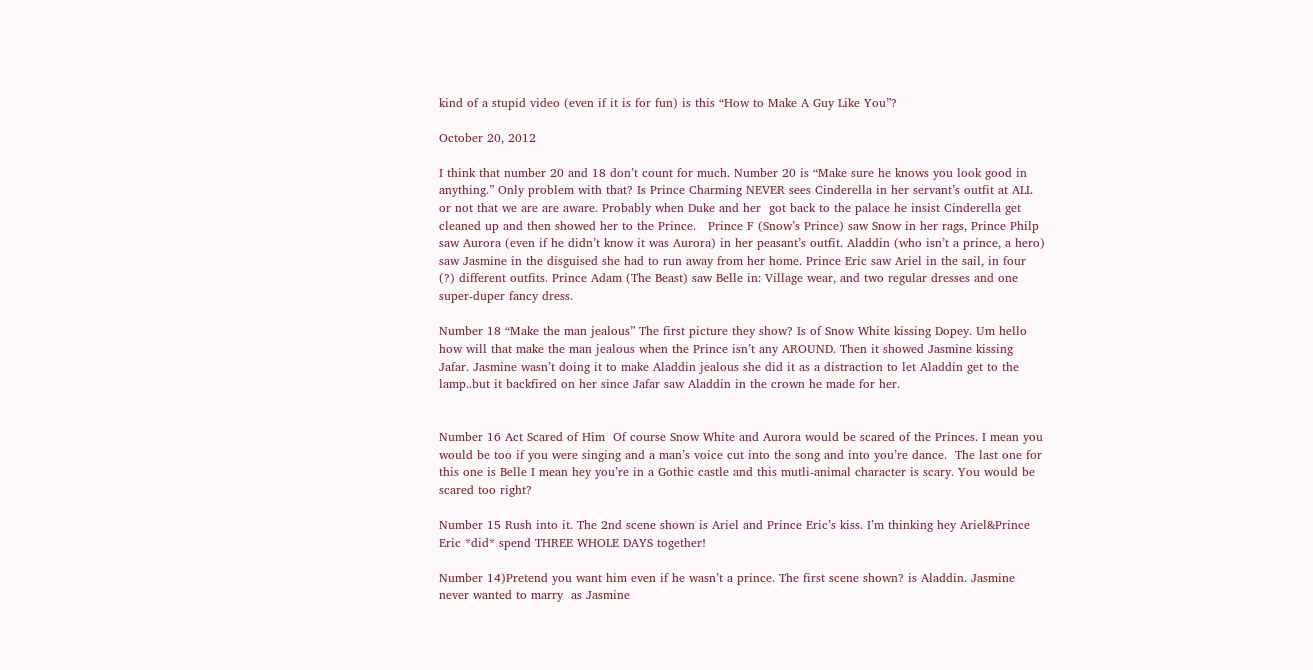kind of a stupid video (even if it is for fun) is this “How to Make A Guy Like You”?

October 20, 2012

I think that number 20 and 18 don’t count for much. Number 20 is “Make sure he knows you look good in anything.” Only problem with that? Is Prince Charming NEVER sees Cinderella in her servant’s outfit at ALL or not that we are are aware. Probably when Duke and her  got back to the palace he insist Cinderella get cleaned up and then showed her to the Prince.   Prince F (Snow’s Prince) saw Snow in her rags, Prince Philp saw Aurora (even if he didn’t know it was Aurora) in her peasant’s outfit. Aladdin (who isn’t a prince, a hero) saw Jasmine in the disguised she had to run away from her home. Prince Eric saw Ariel in the sail, in four (?) different outfits. Prince Adam (The Beast) saw Belle in: Village wear, and two regular dresses and one super-duper fancy dress.

Number 18 “Make the man jealous” The first picture they show? Is of Snow White kissing Dopey. Um hello how will that make the man jealous when the Prince isn’t any AROUND. Then it showed Jasmine kissing Jafar. Jasmine wasn’t doing it to make Aladdin jealous she did it as a distraction to let Aladdin get to the lamp..but it backfired on her since Jafar saw Aladdin in the crown he made for her.


Number 16 Act Scared of Him  Of course Snow White and Aurora would be scared of the Princes. I mean you would be too if you were singing and a man’s voice cut into the song and into you’re dance.  The last one for this one is Belle I mean hey you’re in a Gothic castle and this mutli-animal character is scary. You would be scared too right?

Number 15 Rush into it. The 2nd scene shown is Ariel and Prince Eric’s kiss. I’m thinking hey Ariel&Prince Eric *did* spend THREE WHOLE DAYS together!

Number 14)Pretend you want him even if he wasn’t a prince. The first scene shown? is Aladdin. Jasmine never wanted to marry  as Jasmine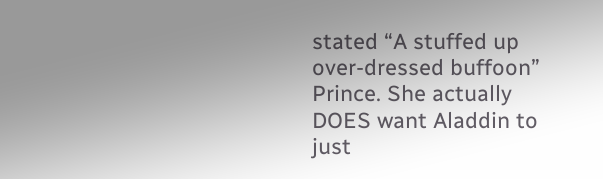stated “A stuffed up over-dressed buffoon” Prince. She actually DOES want Aladdin to just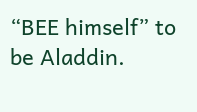“BEE himself” to be Aladdin.